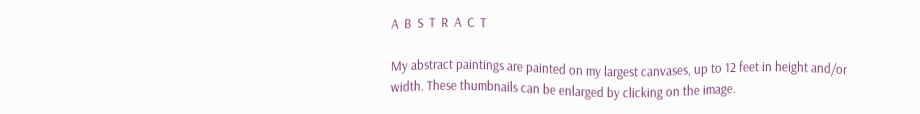A  B  S  T  R  A  C  T

My abstract paintings are painted on my largest canvases, up to 12 feet in height and/or width. These thumbnails can be enlarged by clicking on the image.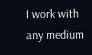I work with any medium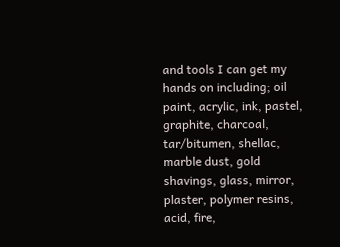and tools I can get my hands on including; oil paint, acrylic, ink, pastel, graphite, charcoal, tar/bitumen, shellac, marble dust, gold shavings, glass, mirror, plaster, polymer resins, acid, fire,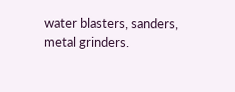water blasters, sanders, metal grinders.